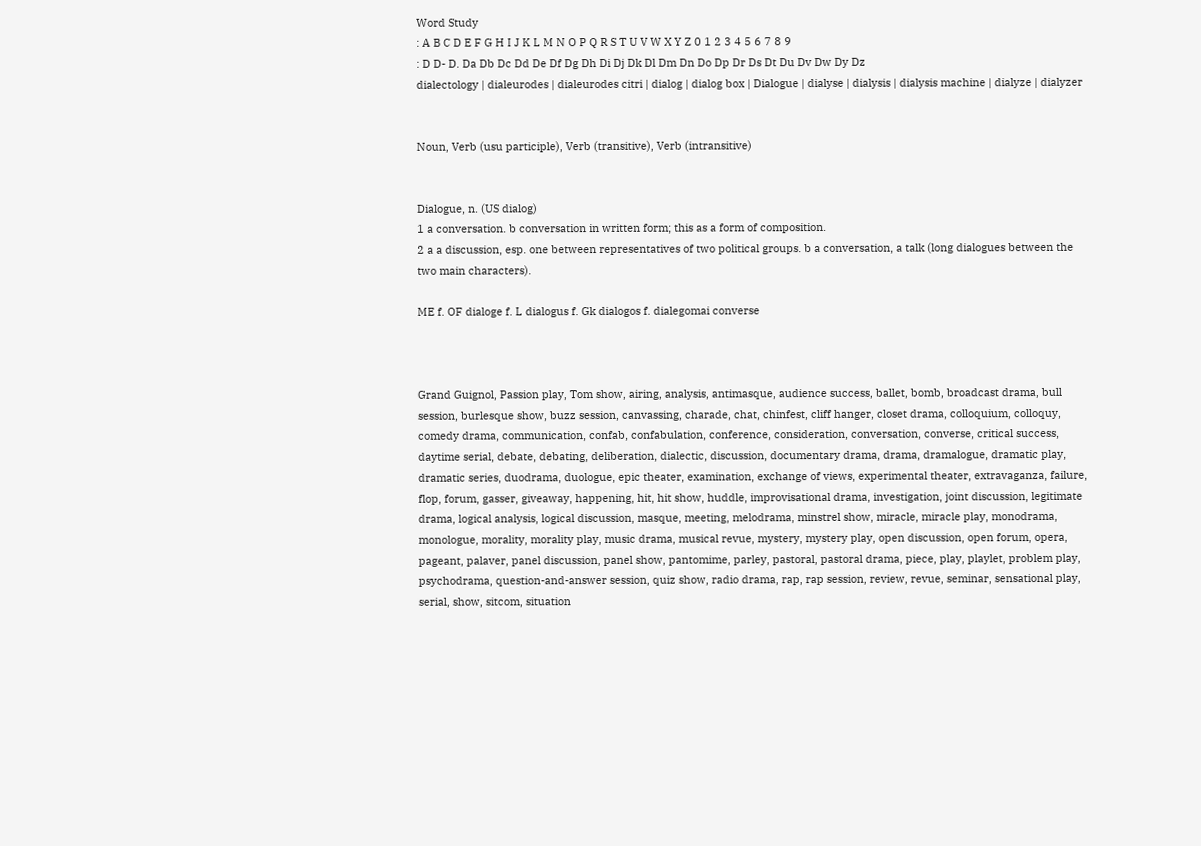Word Study
: A B C D E F G H I J K L M N O P Q R S T U V W X Y Z 0 1 2 3 4 5 6 7 8 9
: D D- D. Da Db Dc Dd De Df Dg Dh Di Dj Dk Dl Dm Dn Do Dp Dr Ds Dt Du Dv Dw Dy Dz
dialectology | dialeurodes | dialeurodes citri | dialog | dialog box | Dialogue | dialyse | dialysis | dialysis machine | dialyze | dialyzer


Noun, Verb (usu participle), Verb (transitive), Verb (intransitive)


Dialogue, n. (US dialog)
1 a conversation. b conversation in written form; this as a form of composition.
2 a a discussion, esp. one between representatives of two political groups. b a conversation, a talk (long dialogues between the two main characters).

ME f. OF dialoge f. L dialogus f. Gk dialogos f. dialegomai converse



Grand Guignol, Passion play, Tom show, airing, analysis, antimasque, audience success, ballet, bomb, broadcast drama, bull session, burlesque show, buzz session, canvassing, charade, chat, chinfest, cliff hanger, closet drama, colloquium, colloquy, comedy drama, communication, confab, confabulation, conference, consideration, conversation, converse, critical success, daytime serial, debate, debating, deliberation, dialectic, discussion, documentary drama, drama, dramalogue, dramatic play, dramatic series, duodrama, duologue, epic theater, examination, exchange of views, experimental theater, extravaganza, failure, flop, forum, gasser, giveaway, happening, hit, hit show, huddle, improvisational drama, investigation, joint discussion, legitimate drama, logical analysis, logical discussion, masque, meeting, melodrama, minstrel show, miracle, miracle play, monodrama, monologue, morality, morality play, music drama, musical revue, mystery, mystery play, open discussion, open forum, opera, pageant, palaver, panel discussion, panel show, pantomime, parley, pastoral, pastoral drama, piece, play, playlet, problem play, psychodrama, question-and-answer session, quiz show, radio drama, rap, rap session, review, revue, seminar, sensational play, serial, show, sitcom, situation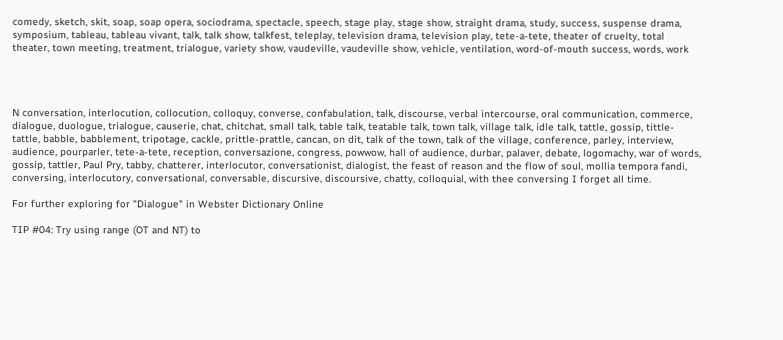comedy, sketch, skit, soap, soap opera, sociodrama, spectacle, speech, stage play, stage show, straight drama, study, success, suspense drama, symposium, tableau, tableau vivant, talk, talk show, talkfest, teleplay, television drama, television play, tete-a-tete, theater of cruelty, total theater, town meeting, treatment, trialogue, variety show, vaudeville, vaudeville show, vehicle, ventilation, word-of-mouth success, words, work




N conversation, interlocution, collocution, colloquy, converse, confabulation, talk, discourse, verbal intercourse, oral communication, commerce, dialogue, duologue, trialogue, causerie, chat, chitchat, small talk, table talk, teatable talk, town talk, village talk, idle talk, tattle, gossip, tittle-tattle, babble, babblement, tripotage, cackle, prittle-prattle, cancan, on dit, talk of the town, talk of the village, conference, parley, interview, audience, pourparler, tete-a-tete, reception, conversazione, congress, powwow, hall of audience, durbar, palaver, debate, logomachy, war of words, gossip, tattler, Paul Pry, tabby, chatterer, interlocutor, conversationist, dialogist, the feast of reason and the flow of soul, mollia tempora fandi, conversing, interlocutory, conversational, conversable, discursive, discoursive, chatty, colloquial, with thee conversing I forget all time.

For further exploring for "Dialogue" in Webster Dictionary Online

TIP #04: Try using range (OT and NT) to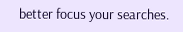better focus your searches.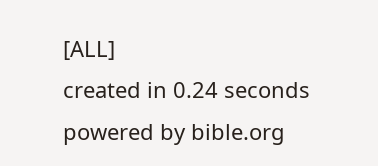[ALL]
created in 0.24 seconds
powered by bible.org